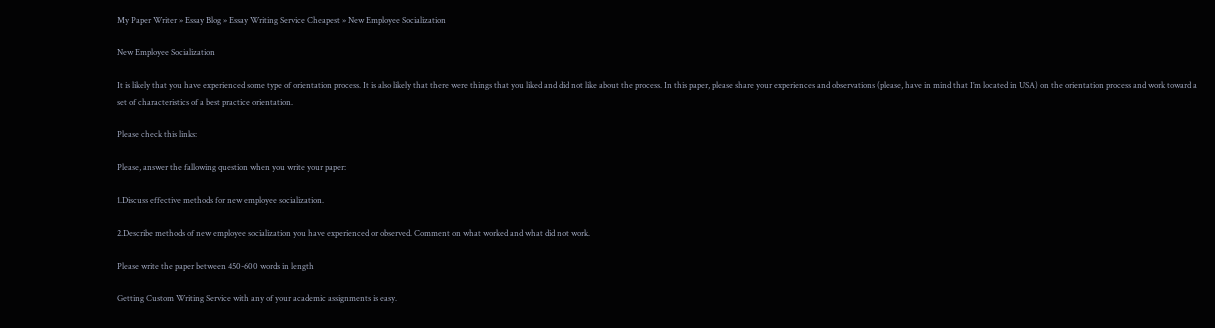My Paper Writer » Essay Blog » Essay Writing Service Cheapest » New Employee Socialization

New Employee Socialization

It is likely that you have experienced some type of orientation process. It is also likely that there were things that you liked and did not like about the process. In this paper, please share your experiences and observations (please, have in mind that I’m located in USA) on the orientation process and work toward a set of characteristics of a best practice orientation.

Please check this links:

Please, answer the fallowing question when you write your paper:

1.Discuss effective methods for new employee socialization.

2.Describe methods of new employee socialization you have experienced or observed. Comment on what worked and what did not work.

Please write the paper between 450-600 words in length

Getting Custom Writing Service with any of your academic assignments is easy.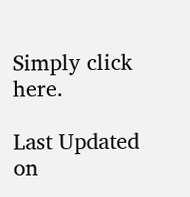Simply click here.

Last Updated on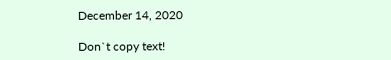December 14, 2020

Don`t copy text!